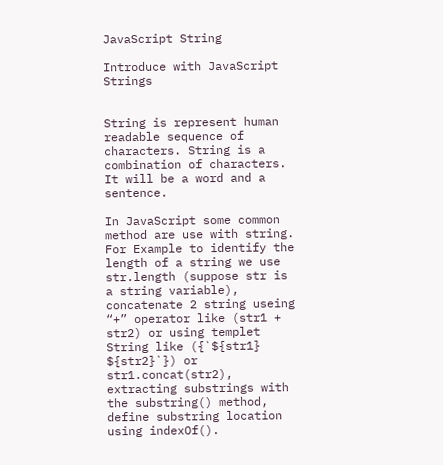JavaScript String

Introduce with JavaScript Strings


String is represent human readable sequence of characters. String is a combination of characters. It will be a word and a sentence.

In JavaScript some common method are use with string. For Example to identify the length of a string we use str.length (suppose str is a string variable), concatenate 2 string useing “+” operator like (str1 + str2) or using templet String like ({`${str1} ${str2}`}) or str1.concat(str2), extracting substrings with the substring() method, define substring location using indexOf().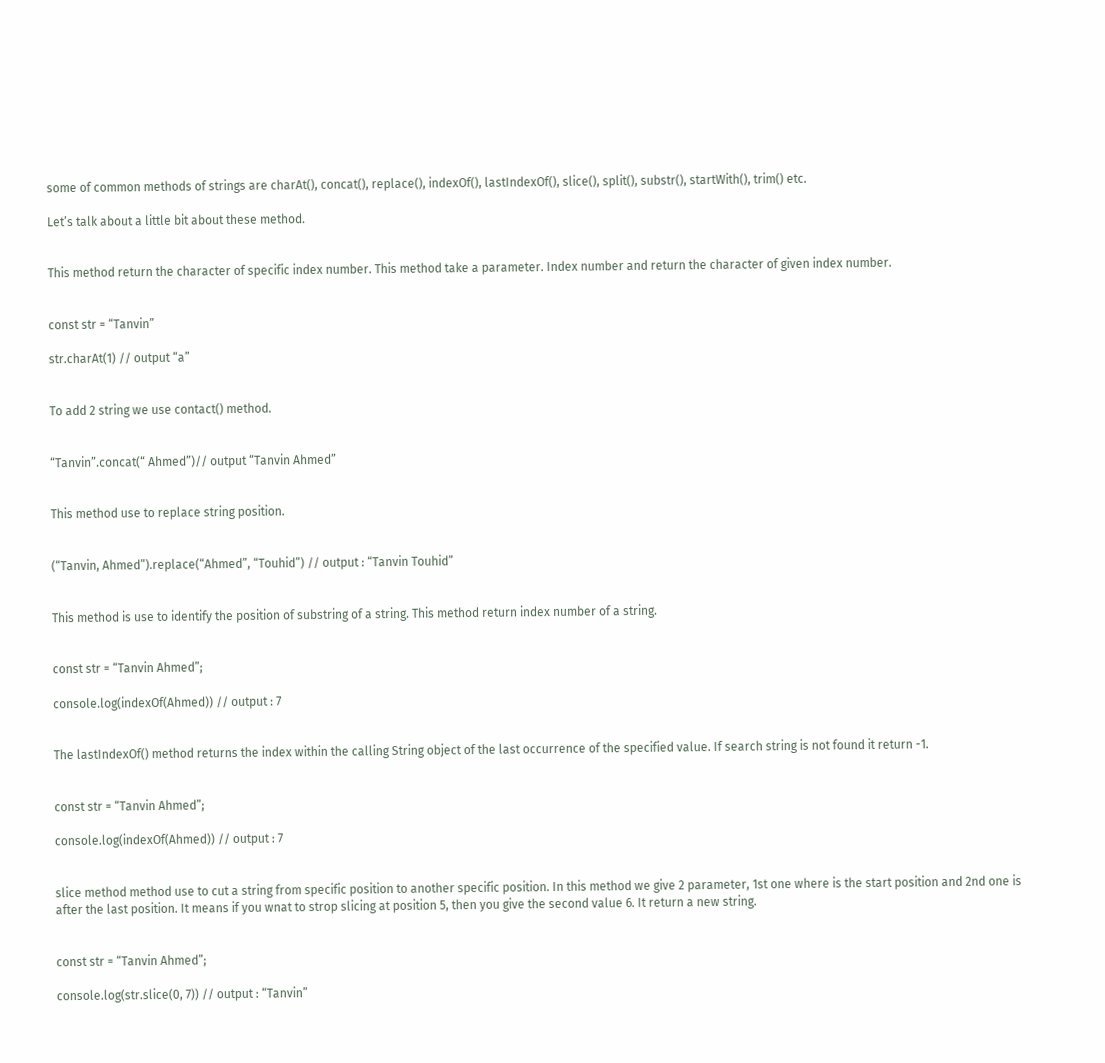some of common methods of strings are charAt(), concat(), replace(), indexOf(), lastIndexOf(), slice(), split(), substr(), startWith(), trim() etc.

Let’s talk about a little bit about these method.


This method return the character of specific index number. This method take a parameter. Index number and return the character of given index number.


const str = “Tanvin”

str.charAt(1) // output “a”


To add 2 string we use contact() method.


“Tanvin”.concat(“ Ahmed”)// output “Tanvin Ahmed”


This method use to replace string position.


(“Tanvin, Ahmed”).replace(“Ahmed”, “Touhid”) // output : “Tanvin Touhid”


This method is use to identify the position of substring of a string. This method return index number of a string.


const str = “Tanvin Ahmed”;

console.log(indexOf(Ahmed)) // output : 7


The lastIndexOf() method returns the index within the calling String object of the last occurrence of the specified value. If search string is not found it return -1.


const str = “Tanvin Ahmed”;

console.log(indexOf(Ahmed)) // output : 7


slice method method use to cut a string from specific position to another specific position. In this method we give 2 parameter, 1st one where is the start position and 2nd one is after the last position. It means if you wnat to strop slicing at position 5, then you give the second value 6. It return a new string.


const str = “Tanvin Ahmed”;

console.log(str.slice(0, 7)) // output : “Tanvin”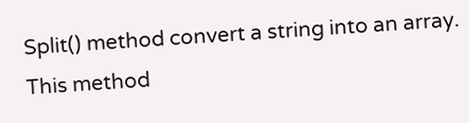Split() method convert a string into an array. This method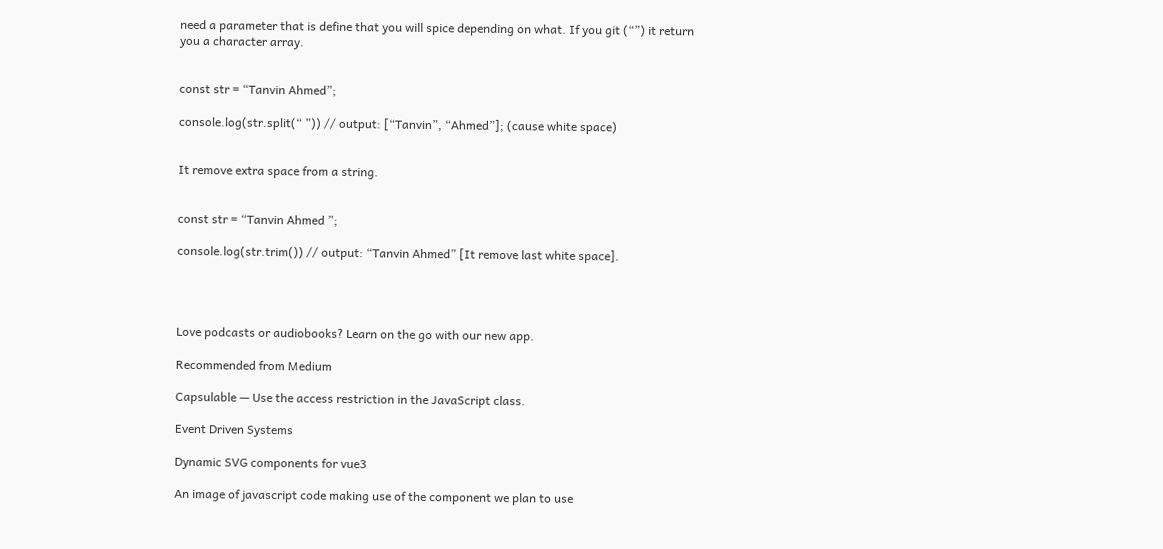need a parameter that is define that you will spice depending on what. If you git (“”) it return you a character array.


const str = “Tanvin Ahmed”;

console.log(str.split(“ ”)) // output: [“Tanvin”, “Ahmed”]; (cause white space)


It remove extra space from a string.


const str = “Tanvin Ahmed ”;

console.log(str.trim()) // output: “Tanvin Ahmed” [It remove last white space].




Love podcasts or audiobooks? Learn on the go with our new app.

Recommended from Medium

Capsulable — Use the access restriction in the JavaScript class.

Event Driven Systems

Dynamic SVG components for vue3

An image of javascript code making use of the component we plan to use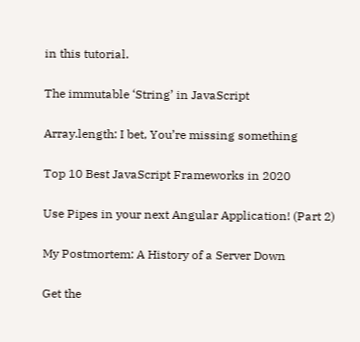in this tutorial.

The immutable ‘String’ in JavaScript

Array.length: I bet, You’re missing something

Top 10 Best JavaScript Frameworks in 2020

Use Pipes in your next Angular Application! (Part 2)

My Postmortem: A History of a Server Down

Get the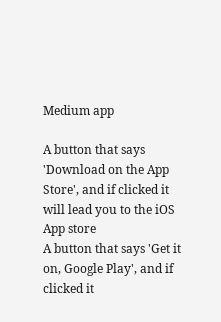Medium app

A button that says 'Download on the App Store', and if clicked it will lead you to the iOS App store
A button that says 'Get it on, Google Play', and if clicked it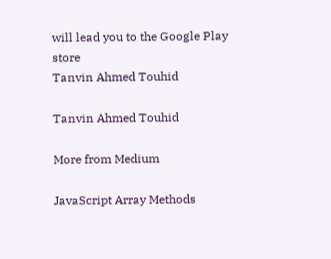will lead you to the Google Play store
Tanvin Ahmed Touhid

Tanvin Ahmed Touhid

More from Medium

JavaScript Array Methods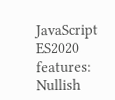JavaScript ES2020 features: Nullish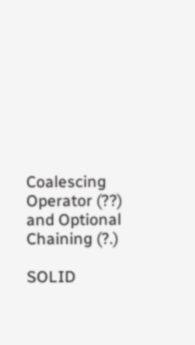Coalescing Operator (??) and Optional Chaining (?.)

SOLID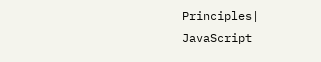Principles| JavaScript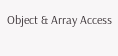Object & Array Access